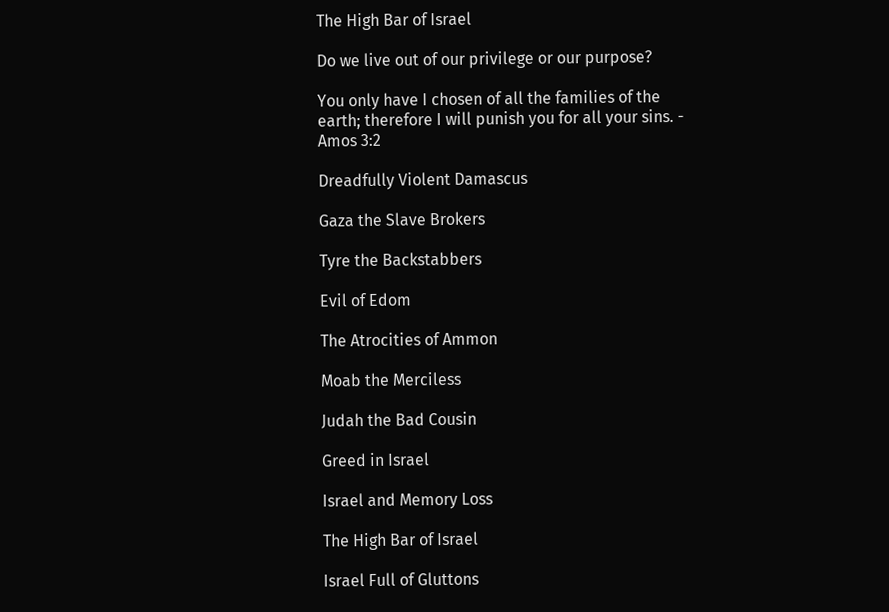The High Bar of Israel

Do we live out of our privilege or our purpose?

You only have I chosen of all the families of the earth; therefore I will punish you for all your sins. - Amos 3:2

Dreadfully Violent Damascus

Gaza the Slave Brokers

Tyre the Backstabbers

Evil of Edom

The Atrocities of Ammon

Moab the Merciless

Judah the Bad Cousin

Greed in Israel

Israel and Memory Loss

The High Bar of Israel

Israel Full of Gluttons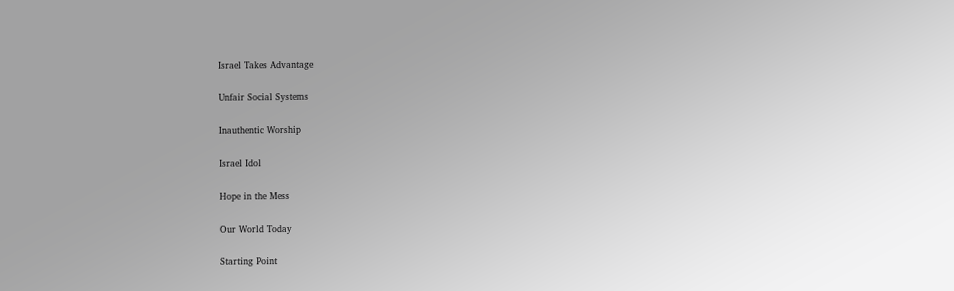Israel Takes Advantage

Unfair Social Systems

Inauthentic Worship

Israel Idol

Hope in the Mess

Our World Today

Starting Point